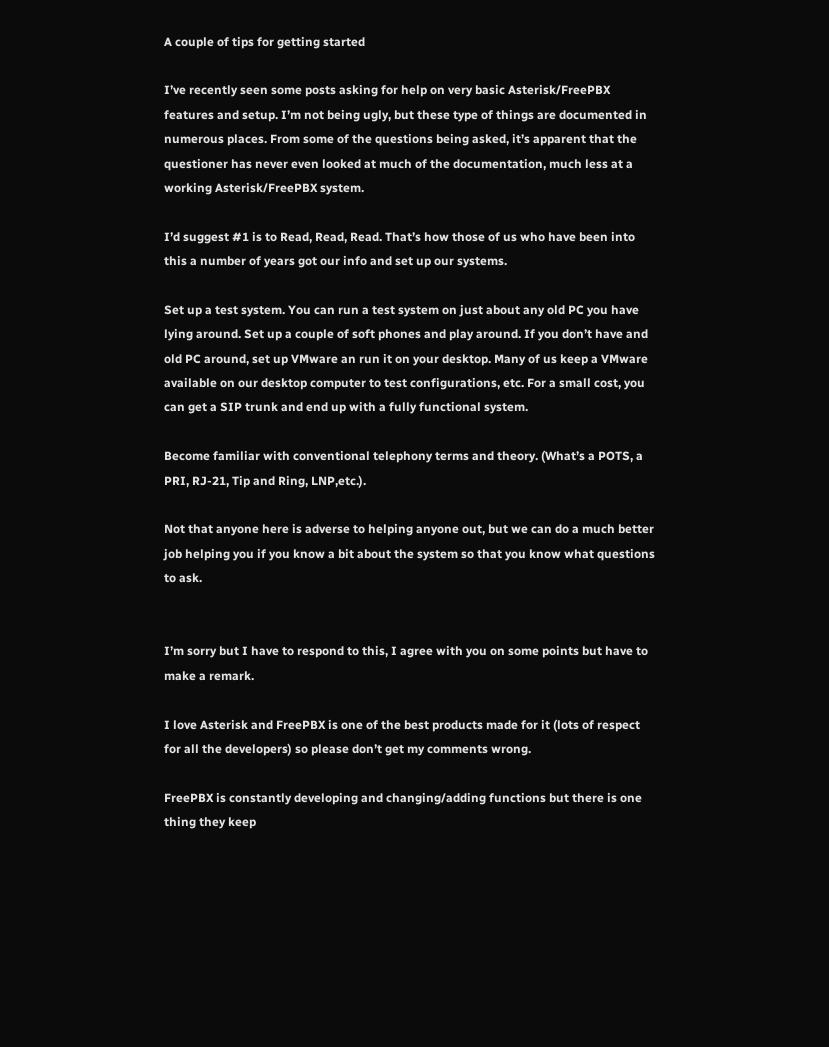A couple of tips for getting started

I’ve recently seen some posts asking for help on very basic Asterisk/FreePBX features and setup. I’m not being ugly, but these type of things are documented in numerous places. From some of the questions being asked, it’s apparent that the questioner has never even looked at much of the documentation, much less at a working Asterisk/FreePBX system.

I’d suggest #1 is to Read, Read, Read. That’s how those of us who have been into this a number of years got our info and set up our systems.

Set up a test system. You can run a test system on just about any old PC you have lying around. Set up a couple of soft phones and play around. If you don’t have and old PC around, set up VMware an run it on your desktop. Many of us keep a VMware available on our desktop computer to test configurations, etc. For a small cost, you can get a SIP trunk and end up with a fully functional system.

Become familiar with conventional telephony terms and theory. (What’s a POTS, a PRI, RJ-21, Tip and Ring, LNP,etc.).

Not that anyone here is adverse to helping anyone out, but we can do a much better job helping you if you know a bit about the system so that you know what questions to ask.


I’m sorry but I have to respond to this, I agree with you on some points but have to make a remark.

I love Asterisk and FreePBX is one of the best products made for it (lots of respect for all the developers) so please don’t get my comments wrong.

FreePBX is constantly developing and changing/adding functions but there is one thing they keep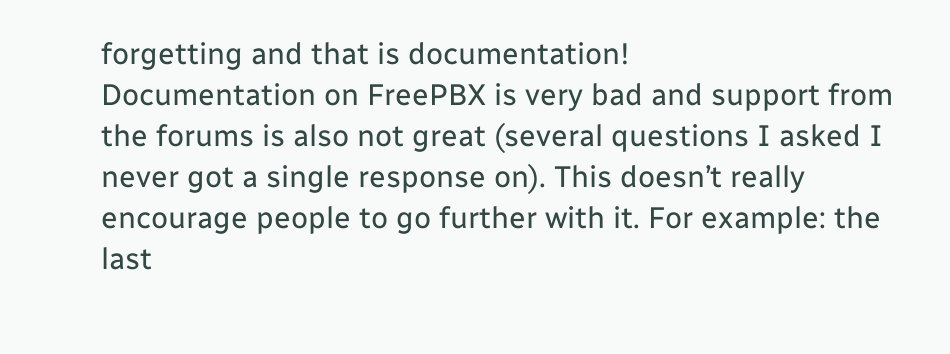forgetting and that is documentation!
Documentation on FreePBX is very bad and support from the forums is also not great (several questions I asked I never got a single response on). This doesn’t really encourage people to go further with it. For example: the last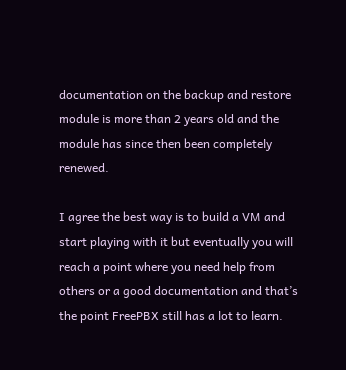documentation on the backup and restore module is more than 2 years old and the module has since then been completely renewed.

I agree the best way is to build a VM and start playing with it but eventually you will reach a point where you need help from others or a good documentation and that’s the point FreePBX still has a lot to learn.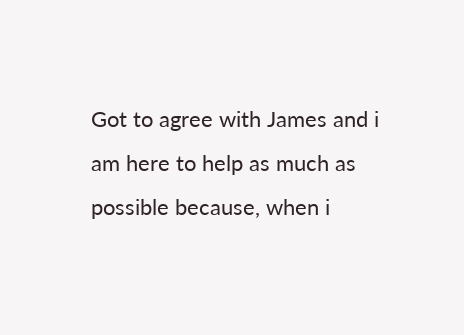Got to agree with James and i am here to help as much as possible because, when i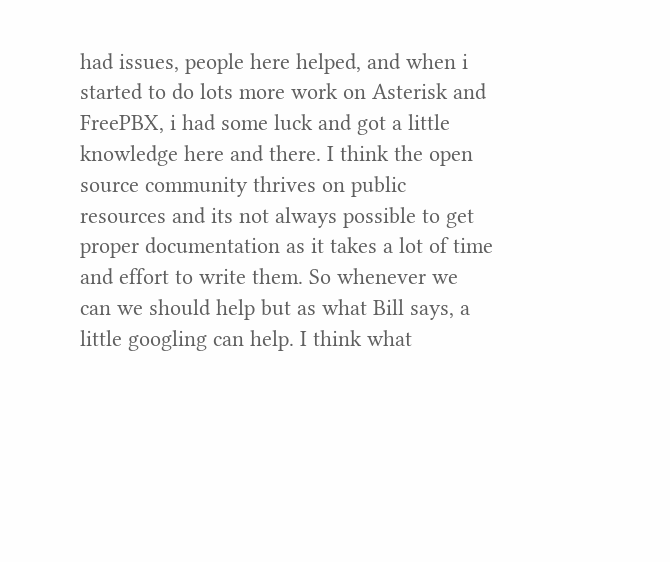had issues, people here helped, and when i started to do lots more work on Asterisk and FreePBX, i had some luck and got a little knowledge here and there. I think the open source community thrives on public resources and its not always possible to get proper documentation as it takes a lot of time and effort to write them. So whenever we can we should help but as what Bill says, a little googling can help. I think what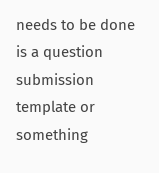needs to be done is a question submission template or something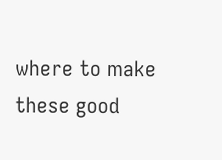where to make these good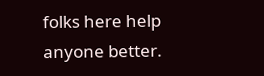folks here help anyone better.